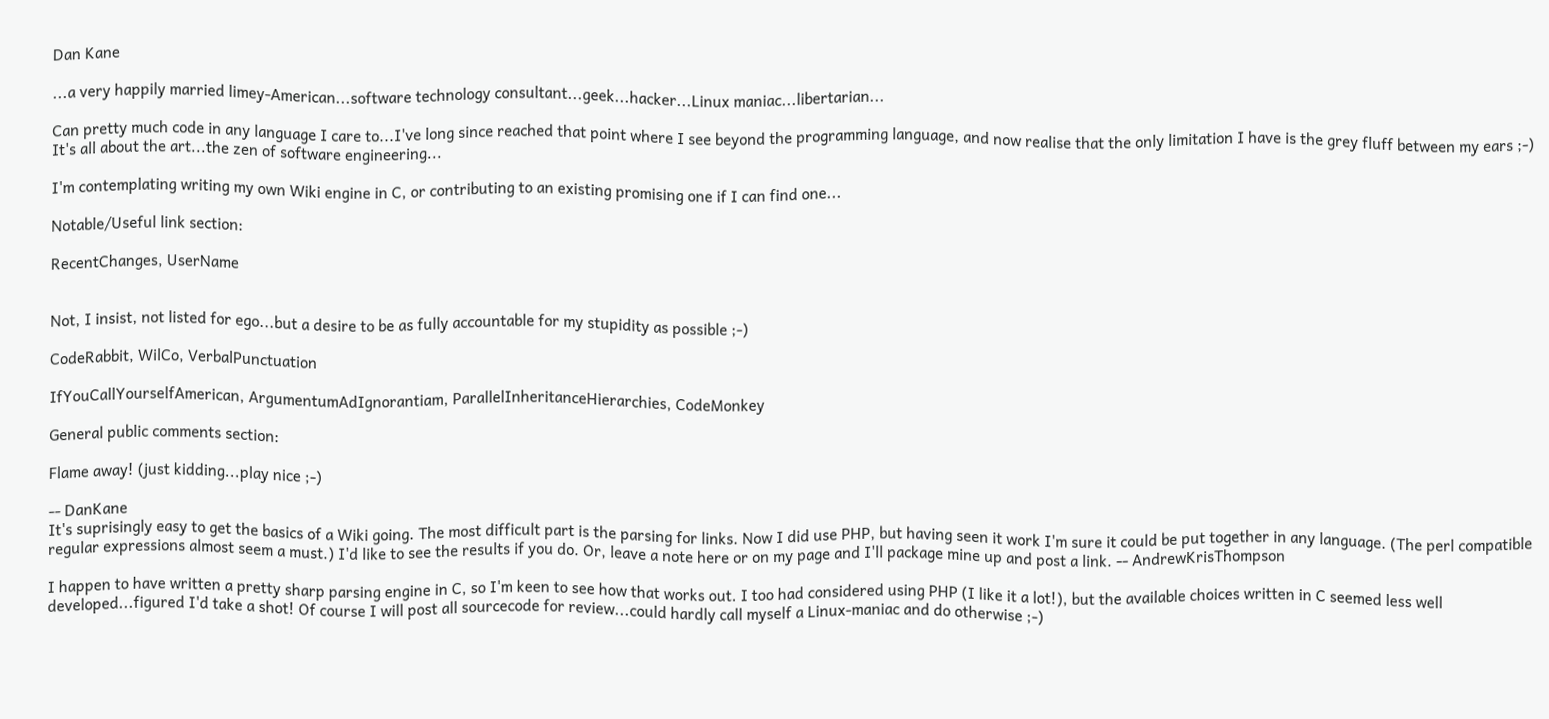Dan Kane

...a very happily married limey-American...software technology consultant...geek...hacker...Linux maniac...libertarian...

Can pretty much code in any language I care to...I've long since reached that point where I see beyond the programming language, and now realise that the only limitation I have is the grey fluff between my ears ;-) It's all about the art...the zen of software engineering...

I'm contemplating writing my own Wiki engine in C, or contributing to an existing promising one if I can find one...

Notable/Useful link section:

RecentChanges, UserName


Not, I insist, not listed for ego...but a desire to be as fully accountable for my stupidity as possible ;-)

CodeRabbit, WilCo, VerbalPunctuation

IfYouCallYourselfAmerican, ArgumentumAdIgnorantiam, ParallelInheritanceHierarchies, CodeMonkey

General public comments section:

Flame away! (just kidding...play nice ;-)

-- DanKane
It's suprisingly easy to get the basics of a Wiki going. The most difficult part is the parsing for links. Now I did use PHP, but having seen it work I'm sure it could be put together in any language. (The perl compatible regular expressions almost seem a must.) I'd like to see the results if you do. Or, leave a note here or on my page and I'll package mine up and post a link. -- AndrewKrisThompson

I happen to have written a pretty sharp parsing engine in C, so I'm keen to see how that works out. I too had considered using PHP (I like it a lot!), but the available choices written in C seemed less well developed...figured I'd take a shot! Of course I will post all sourcecode for review...could hardly call myself a Linux-maniac and do otherwise ;-)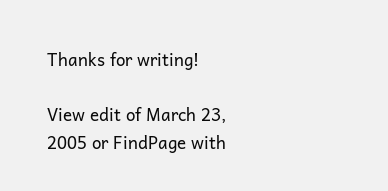Thanks for writing!

View edit of March 23, 2005 or FindPage with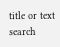title or text search